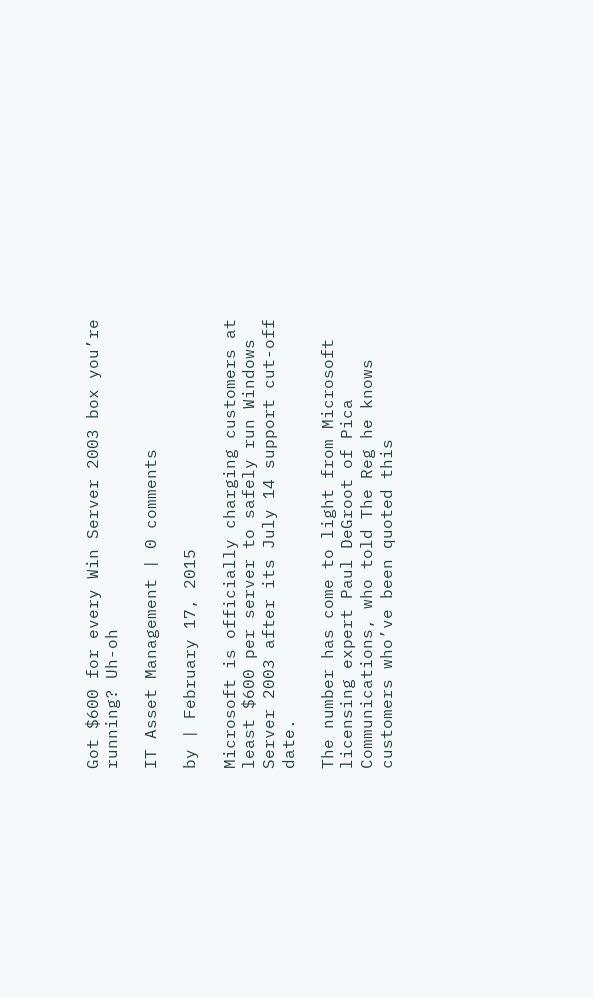Got $600 for every Win Server 2003 box you’re running? Uh-oh

IT Asset Management | 0 comments

by | February 17, 2015

Microsoft is officially charging customers at least $600 per server to safely run Windows Server 2003 after its July 14 support cut-off date.

The number has come to light from Microsoft licensing expert Paul DeGroot of Pica Communications, who told The Reg he knows customers who’ve been quoted this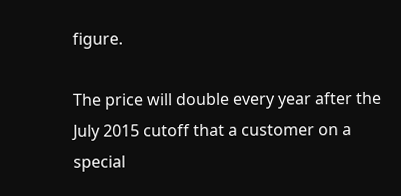figure.

The price will double every year after the July 2015 cutoff that a customer on a special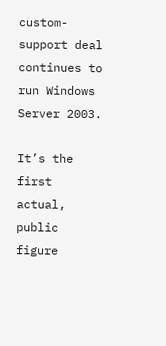custom-support deal continues to run Windows Server 2003.

It’s the first actual, public figure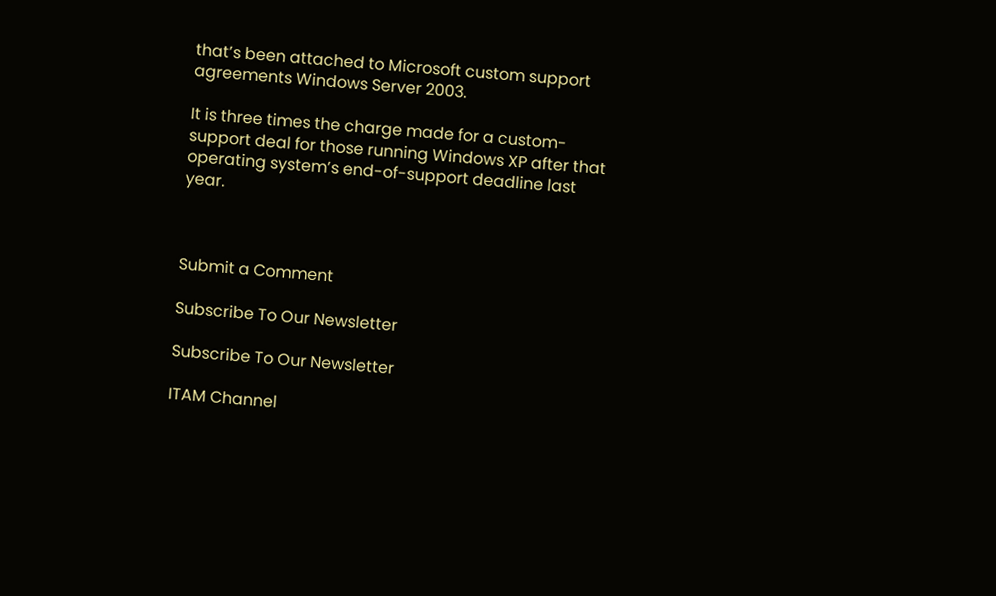that’s been attached to Microsoft custom support agreements Windows Server 2003.

It is three times the charge made for a custom-support deal for those running Windows XP after that operating system’s end-of-support deadline last year.



Submit a Comment

Subscribe To Our Newsletter

Subscribe To Our Newsletter

ITAM Channel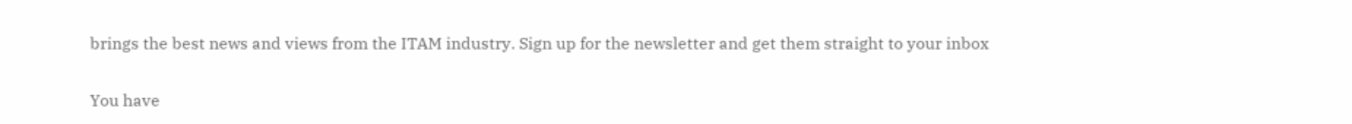brings the best news and views from the ITAM industry. Sign up for the newsletter and get them straight to your inbox

You have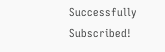Successfully Subscribed!